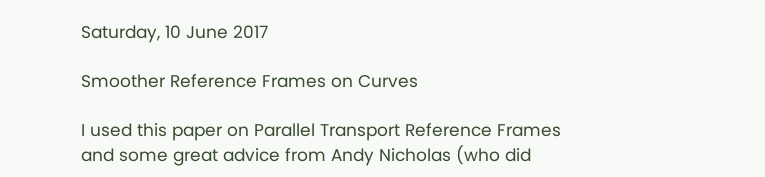Saturday, 10 June 2017

Smoother Reference Frames on Curves

I used this paper on Parallel Transport Reference Frames and some great advice from Andy Nicholas (who did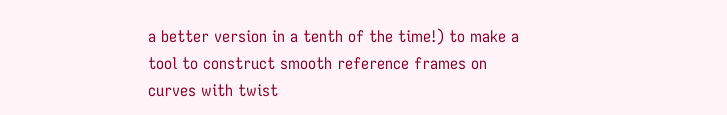a better version in a tenth of the time!) to make a tool to construct smooth reference frames on curves with twist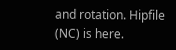and rotation. Hipfile (NC) is here.